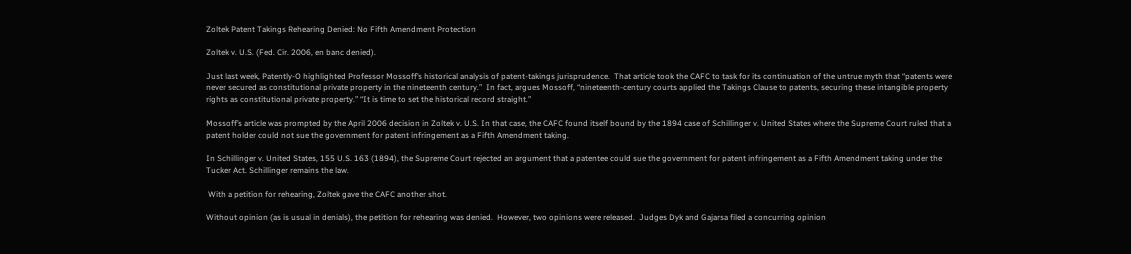Zoltek Patent Takings Rehearing Denied: No Fifth Amendment Protection

Zoltek v. U.S. (Fed. Cir. 2006, en banc denied).

Just last week, Patently-O highlighted Professor Mossoff’s historical analysis of patent-takings jurisprudence.  That article took the CAFC to task for its continuation of the untrue myth that “patents were never secured as constitutional private property in the nineteenth century.”  In fact, argues Mossoff, “nineteenth-century courts applied the Takings Clause to patents, securing these intangible property rights as constitutional private property.” “It is time to set the historical record straight.”

Mossoff’s article was prompted by the April 2006 decision in Zoltek v. U.S. In that case, the CAFC found itself bound by the 1894 case of Schillinger v. United States where the Supreme Court ruled that a patent holder could not sue the government for patent infringement as a Fifth Amendment taking.

In Schillinger v. United States, 155 U.S. 163 (1894), the Supreme Court rejected an argument that a patentee could sue the government for patent infringement as a Fifth Amendment taking under the Tucker Act. Schillinger remains the law.

 With a petition for rehearing, Zoltek gave the CAFC another shot.

Without opinion (as is usual in denials), the petition for rehearing was denied.  However, two opinions were released.  Judges Dyk and Gajarsa filed a concurring opinion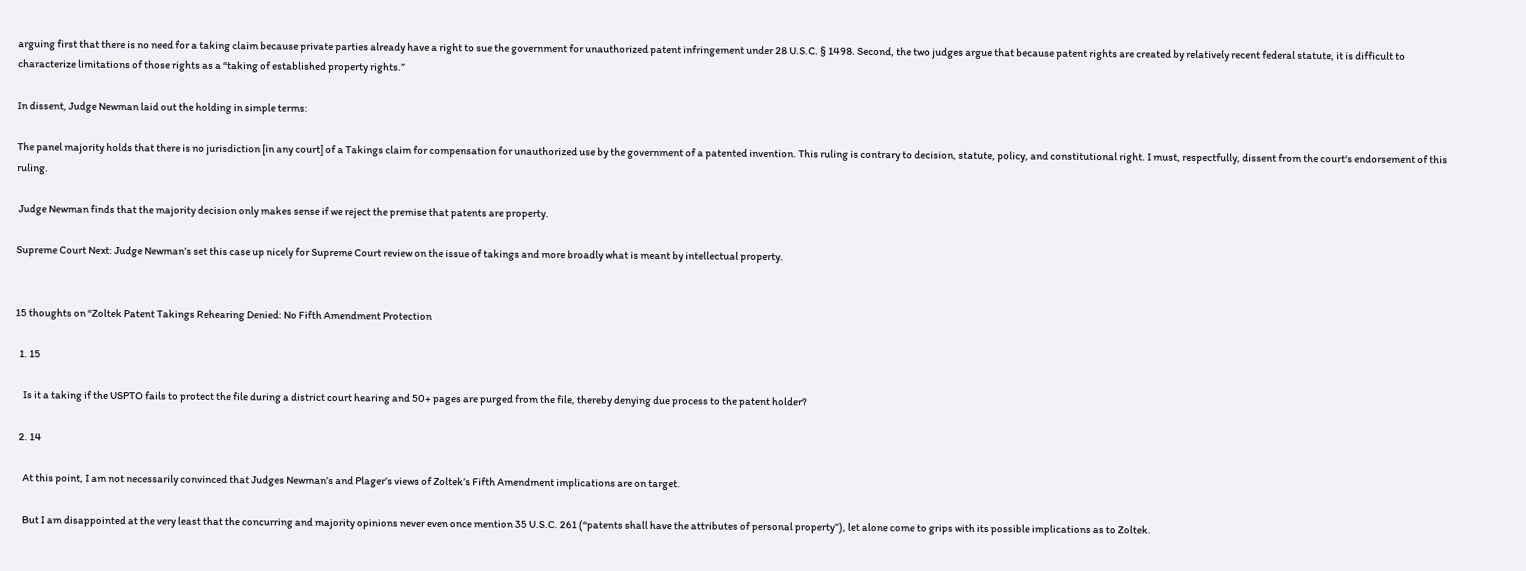arguing first that there is no need for a taking claim because private parties already have a right to sue the government for unauthorized patent infringement under 28 U.S.C. § 1498. Second, the two judges argue that because patent rights are created by relatively recent federal statute, it is difficult to characterize limitations of those rights as a “taking of established property rights.”

In dissent, Judge Newman laid out the holding in simple terms:

The panel majority holds that there is no jurisdiction [in any court] of a Takings claim for compensation for unauthorized use by the government of a patented invention. This ruling is contrary to decision, statute, policy, and constitutional right. I must, respectfully, dissent from the court's endorsement of this ruling.

 Judge Newman finds that the majority decision only makes sense if we reject the premise that patents are property.

Supreme Court Next: Judge Newman’s set this case up nicely for Supreme Court review on the issue of takings and more broadly what is meant by intellectual property.


15 thoughts on “Zoltek Patent Takings Rehearing Denied: No Fifth Amendment Protection

  1. 15

    Is it a taking if the USPTO fails to protect the file during a district court hearing and 50+ pages are purged from the file, thereby denying due process to the patent holder?

  2. 14

    At this point, I am not necessarily convinced that Judges Newman’s and Plager’s views of Zoltek’s Fifth Amendment implications are on target.

    But I am disappointed at the very least that the concurring and majority opinions never even once mention 35 U.S.C. 261 (“patents shall have the attributes of personal property”), let alone come to grips with its possible implications as to Zoltek.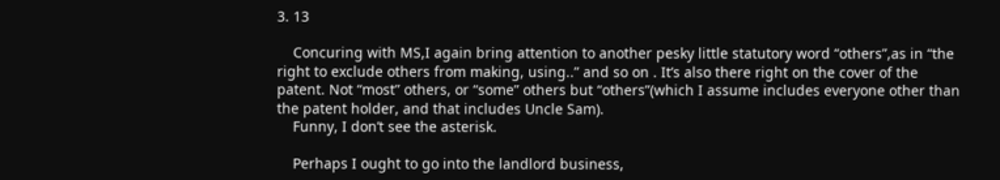3. 13

    Concuring with MS,I again bring attention to another pesky little statutory word “others”,as in “the right to exclude others from making, using..” and so on . It’s also there right on the cover of the patent. Not “most” others, or “some” others but “others”(which I assume includes everyone other than the patent holder, and that includes Uncle Sam).
    Funny, I don’t see the asterisk.

    Perhaps I ought to go into the landlord business,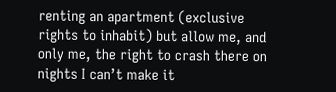renting an apartment (exclusive rights to inhabit) but allow me, and only me, the right to crash there on nights I can’t make it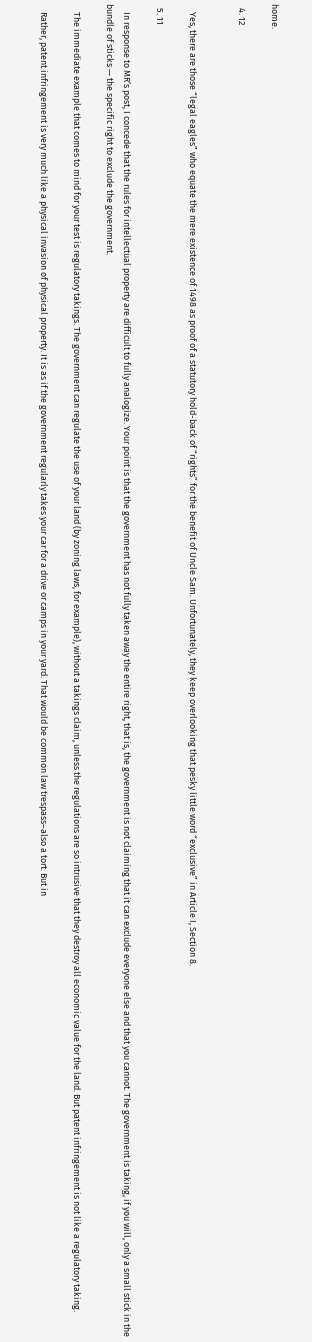home.

  4. 12


    Yes, there are those “legal eagles” who equate the mere existence of 1498 as proof of a statutory hold-back of “rights” for the benefit of Uncle Sam. Unfortunately, they keep overlooking that pesky little word “exclusive” in Article I, Section 8.

  5. 11

    In response to MR’s post, I concede that the rules for intellectual property are difficult to fully analogize. Your point is that the government has not fully taken away the entire right, that is, the government is not claiming that it can exclude everyone else and that you cannot. The government is taking, if you will, only a small stick in the bundle of sticks — the specific right to exclude the government.

    The immediate example that comes to mind for your test is regulatory takings. The government can regulate the use of your land (by zoning laws, for example), without a takings claim, unless the regulations are so intrusive that they destroy all economic value for the land. But patent infringement is not like a regulatory taking.

    Rather, patent infringement is very much like a physical invasion of physical property. It is as if the government regularly takes your car for a drive or camps in your yard. That would be common law trespass–also a tort. But in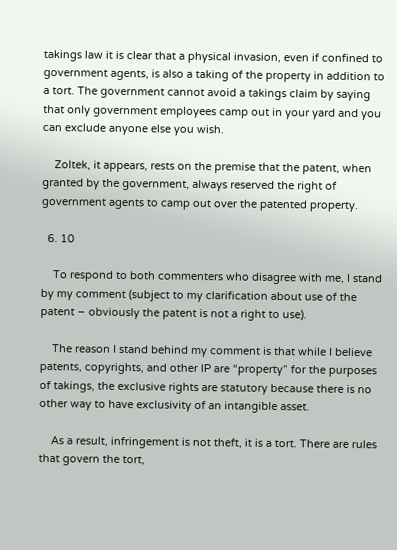takings law it is clear that a physical invasion, even if confined to government agents, is also a taking of the property in addition to a tort. The government cannot avoid a takings claim by saying that only government employees camp out in your yard and you can exclude anyone else you wish.

    Zoltek, it appears, rests on the premise that the patent, when granted by the government, always reserved the right of government agents to camp out over the patented property.

  6. 10

    To respond to both commenters who disagree with me, I stand by my comment (subject to my clarification about use of the patent – obviously the patent is not a right to use).

    The reason I stand behind my comment is that while I believe patents, copyrights, and other IP are “property” for the purposes of takings, the exclusive rights are statutory because there is no other way to have exclusivity of an intangible asset.

    As a result, infringement is not theft, it is a tort. There are rules that govern the tort,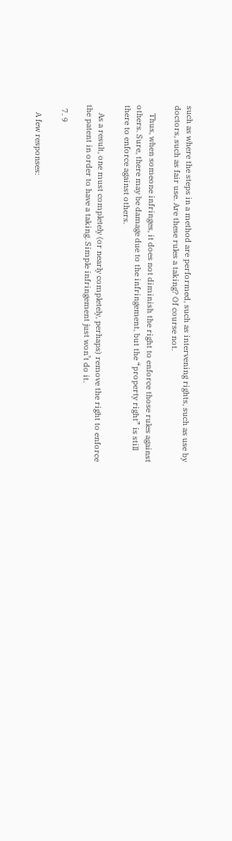such as where the steps in a method are performed, such as intervening rights, such as use by doctors, such as fair use. Are these rules a taking? Of course not.

    Thus, when someone infringes, it does not diminish the right to enforce those rules against others. Sure, there may be damage due to the infringement, but the “property right” is still there to enforce against others.

    As a result, one must completely (or nearly completely, perhaps) remove the right to enforce the patent in order to have a taking. Simple infringement just won’t do it.

  7. 9

    A few responses: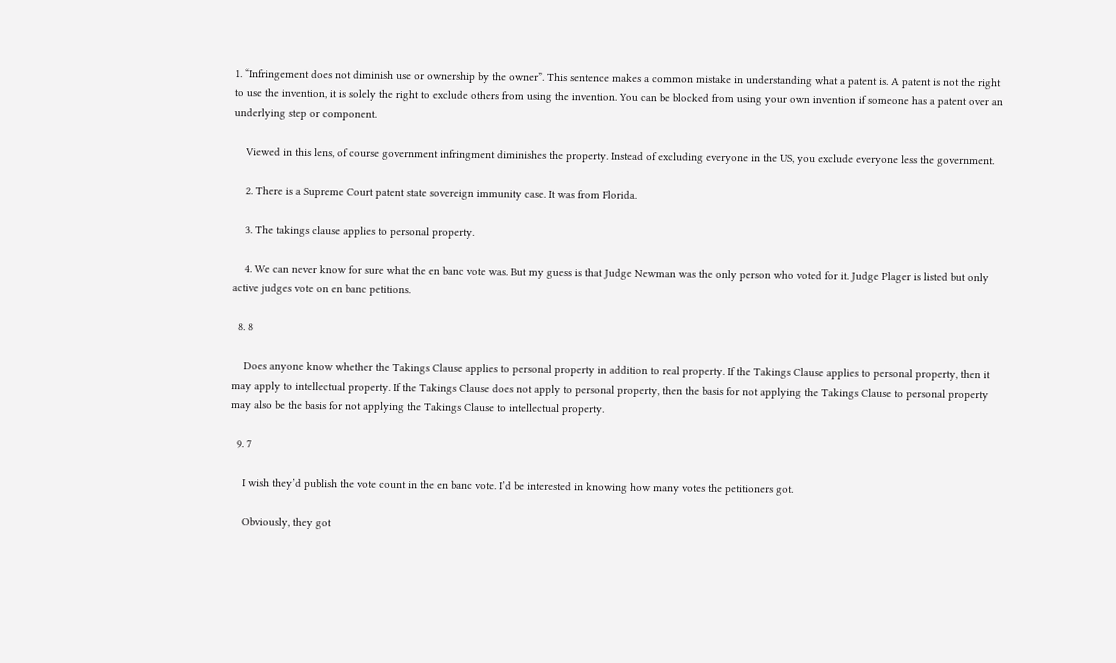1. “Infringement does not diminish use or ownership by the owner”. This sentence makes a common mistake in understanding what a patent is. A patent is not the right to use the invention, it is solely the right to exclude others from using the invention. You can be blocked from using your own invention if someone has a patent over an underlying step or component.

    Viewed in this lens, of course government infringment diminishes the property. Instead of excluding everyone in the US, you exclude everyone less the government.

    2. There is a Supreme Court patent state sovereign immunity case. It was from Florida.

    3. The takings clause applies to personal property.

    4. We can never know for sure what the en banc vote was. But my guess is that Judge Newman was the only person who voted for it. Judge Plager is listed but only active judges vote on en banc petitions.

  8. 8

    Does anyone know whether the Takings Clause applies to personal property in addition to real property. If the Takings Clause applies to personal property, then it may apply to intellectual property. If the Takings Clause does not apply to personal property, then the basis for not applying the Takings Clause to personal property may also be the basis for not applying the Takings Clause to intellectual property.

  9. 7

    I wish they’d publish the vote count in the en banc vote. I’d be interested in knowing how many votes the petitioners got.

    Obviously, they got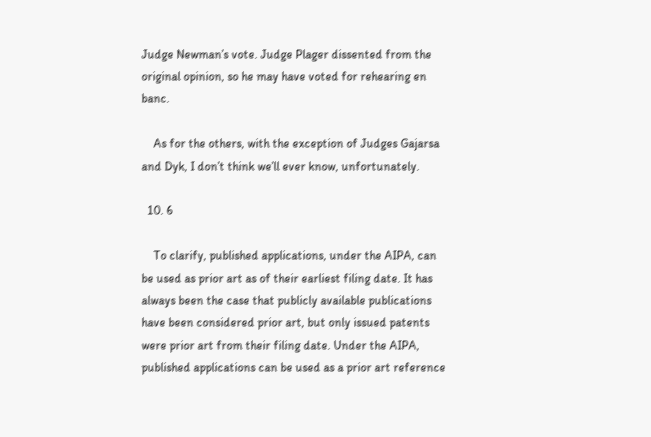Judge Newman’s vote. Judge Plager dissented from the original opinion, so he may have voted for rehearing en banc.

    As for the others, with the exception of Judges Gajarsa and Dyk, I don’t think we’ll ever know, unfortunately.

  10. 6

    To clarify, published applications, under the AIPA, can be used as prior art as of their earliest filing date. It has always been the case that publicly available publications have been considered prior art, but only issued patents were prior art from their filing date. Under the AIPA, published applications can be used as a prior art reference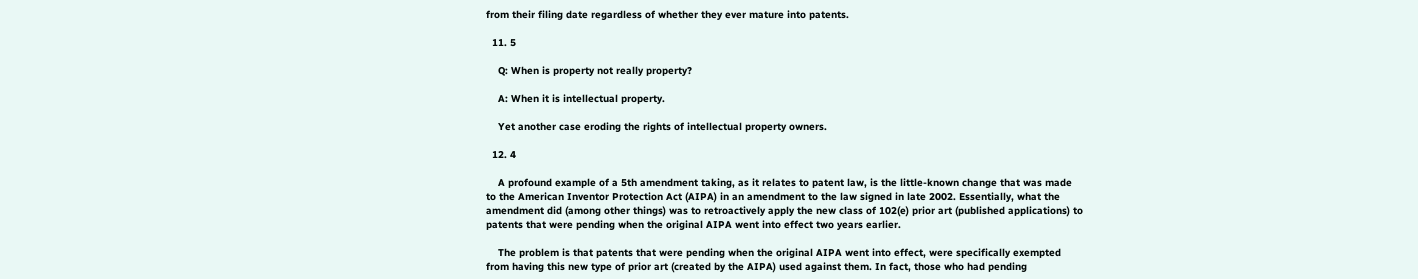from their filing date regardless of whether they ever mature into patents.

  11. 5

    Q: When is property not really property?

    A: When it is intellectual property.

    Yet another case eroding the rights of intellectual property owners.

  12. 4

    A profound example of a 5th amendment taking, as it relates to patent law, is the little-known change that was made to the American Inventor Protection Act (AIPA) in an amendment to the law signed in late 2002. Essentially, what the amendment did (among other things) was to retroactively apply the new class of 102(e) prior art (published applications) to patents that were pending when the original AIPA went into effect two years earlier.

    The problem is that patents that were pending when the original AIPA went into effect, were specifically exempted from having this new type of prior art (created by the AIPA) used against them. In fact, those who had pending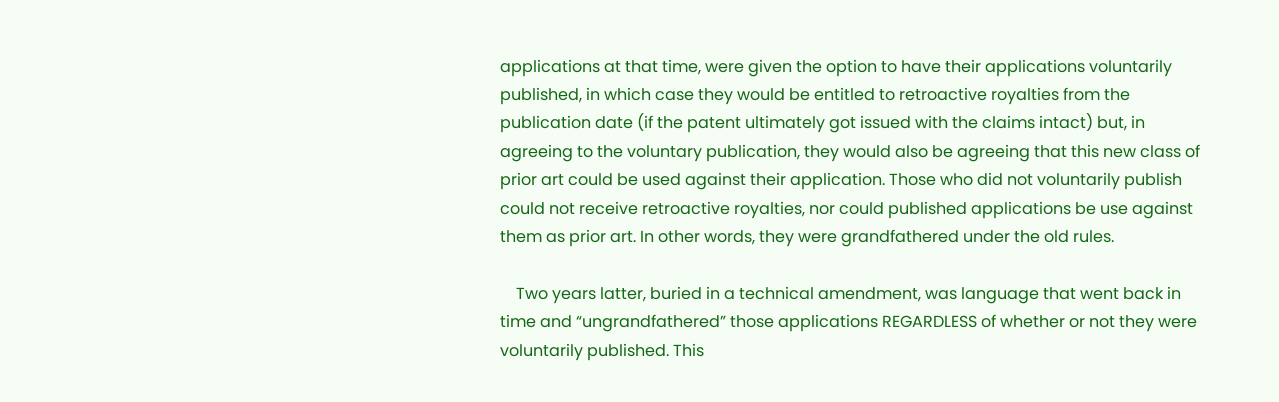applications at that time, were given the option to have their applications voluntarily published, in which case they would be entitled to retroactive royalties from the publication date (if the patent ultimately got issued with the claims intact) but, in agreeing to the voluntary publication, they would also be agreeing that this new class of prior art could be used against their application. Those who did not voluntarily publish could not receive retroactive royalties, nor could published applications be use against them as prior art. In other words, they were grandfathered under the old rules.

    Two years latter, buried in a technical amendment, was language that went back in time and “ungrandfathered” those applications REGARDLESS of whether or not they were voluntarily published. This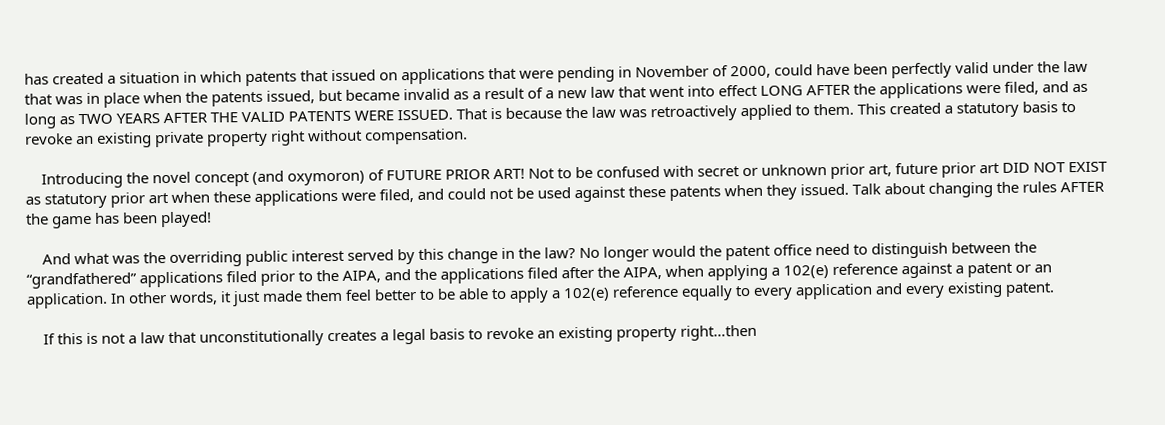has created a situation in which patents that issued on applications that were pending in November of 2000, could have been perfectly valid under the law that was in place when the patents issued, but became invalid as a result of a new law that went into effect LONG AFTER the applications were filed, and as long as TWO YEARS AFTER THE VALID PATENTS WERE ISSUED. That is because the law was retroactively applied to them. This created a statutory basis to revoke an existing private property right without compensation.

    Introducing the novel concept (and oxymoron) of FUTURE PRIOR ART! Not to be confused with secret or unknown prior art, future prior art DID NOT EXIST as statutory prior art when these applications were filed, and could not be used against these patents when they issued. Talk about changing the rules AFTER the game has been played!

    And what was the overriding public interest served by this change in the law? No longer would the patent office need to distinguish between the “grandfathered” applications filed prior to the AIPA, and the applications filed after the AIPA, when applying a 102(e) reference against a patent or an application. In other words, it just made them feel better to be able to apply a 102(e) reference equally to every application and every existing patent.

    If this is not a law that unconstitutionally creates a legal basis to revoke an existing property right…then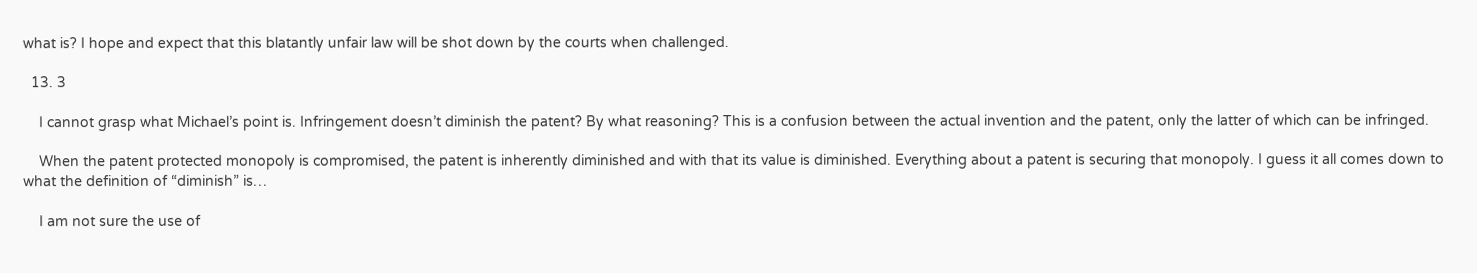what is? I hope and expect that this blatantly unfair law will be shot down by the courts when challenged.

  13. 3

    I cannot grasp what Michael’s point is. Infringement doesn’t diminish the patent? By what reasoning? This is a confusion between the actual invention and the patent, only the latter of which can be infringed.

    When the patent protected monopoly is compromised, the patent is inherently diminished and with that its value is diminished. Everything about a patent is securing that monopoly. I guess it all comes down to what the definition of “diminish” is…

    I am not sure the use of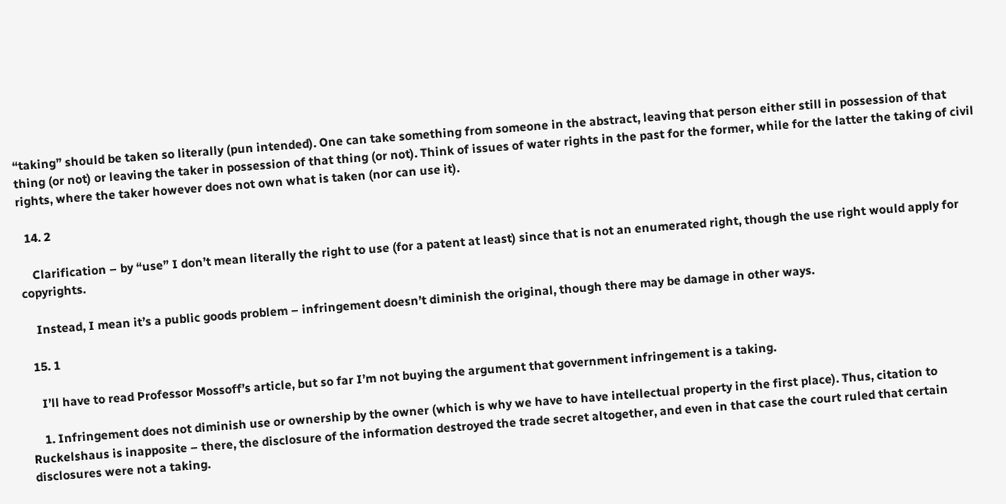“taking” should be taken so literally (pun intended). One can take something from someone in the abstract, leaving that person either still in possession of that thing (or not) or leaving the taker in possession of that thing (or not). Think of issues of water rights in the past for the former, while for the latter the taking of civil rights, where the taker however does not own what is taken (nor can use it).

  14. 2

    Clarification – by “use” I don’t mean literally the right to use (for a patent at least) since that is not an enumerated right, though the use right would apply for copyrights.

    Instead, I mean it’s a public goods problem – infringement doesn’t diminish the original, though there may be damage in other ways.

  15. 1

    I’ll have to read Professor Mossoff’s article, but so far I’m not buying the argument that government infringement is a taking.

    1. Infringement does not diminish use or ownership by the owner (which is why we have to have intellectual property in the first place). Thus, citation to Ruckelshaus is inapposite – there, the disclosure of the information destroyed the trade secret altogether, and even in that case the court ruled that certain disclosures were not a taking.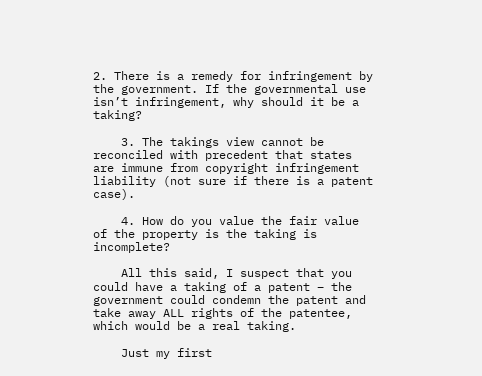2. There is a remedy for infringement by the government. If the governmental use isn’t infringement, why should it be a taking?

    3. The takings view cannot be reconciled with precedent that states are immune from copyright infringement liability (not sure if there is a patent case).

    4. How do you value the fair value of the property is the taking is incomplete?

    All this said, I suspect that you could have a taking of a patent – the government could condemn the patent and take away ALL rights of the patentee, which would be a real taking.

    Just my first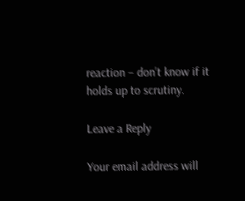reaction – don’t know if it holds up to scrutiny.

Leave a Reply

Your email address will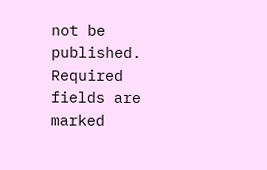not be published. Required fields are marked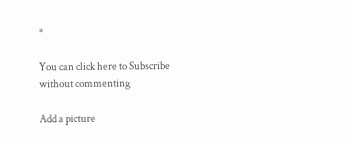*

You can click here to Subscribe without commenting

Add a picture